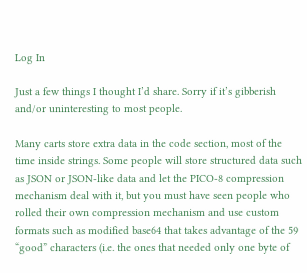Log In

Just a few things I thought I’d share. Sorry if it’s gibberish and/or uninteresting to most people.

Many carts store extra data in the code section, most of the time inside strings. Some people will store structured data such as JSON or JSON-like data and let the PICO-8 compression mechanism deal with it, but you must have seen people who rolled their own compression mechanism and use custom formats such as modified base64 that takes advantage of the 59 “good” characters (i.e. the ones that needed only one byte of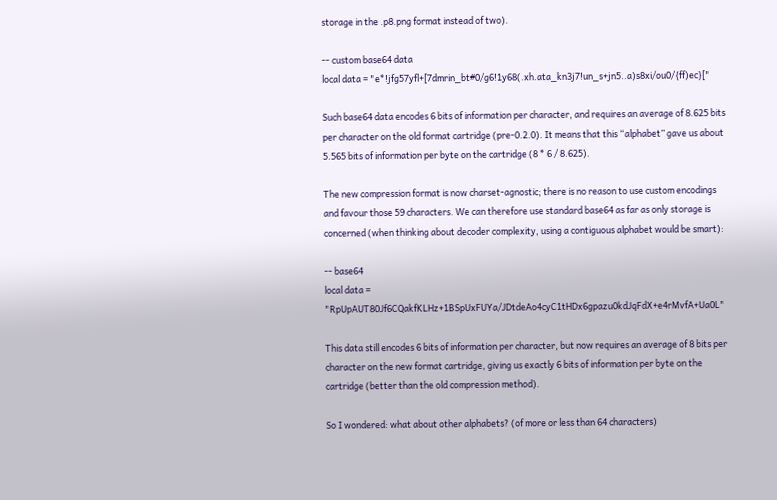storage in the .p8.png format instead of two).

-- custom base64 data
local data = "e*!jfg57yfl+[7dmrin_bt#0/g6!1y68(.xh.ata_kn3j7!un_s+jn5..a)s8xi/ou0/{ff)ec}["

Such base64 data encodes 6 bits of information per character, and requires an average of 8.625 bits per character on the old format cartridge (pre-0.2.0). It means that this “alphabet” gave us about 5.565 bits of information per byte on the cartridge (8 * 6 / 8.625).

The new compression format is now charset-agnostic; there is no reason to use custom encodings and favour those 59 characters. We can therefore use standard base64 as far as only storage is concerned (when thinking about decoder complexity, using a contiguous alphabet would be smart):

-- base64
local data = "RpUpAUT80Jf6CQakfKLHz+1BSpUxFUYa/JDtdeAo4cyC1tHDx6gpazu0kdJqFdX+e4rMvfA+Ua0L"

This data still encodes 6 bits of information per character, but now requires an average of 8 bits per character on the new format cartridge, giving us exactly 6 bits of information per byte on the cartridge (better than the old compression method).

So I wondered: what about other alphabets? (of more or less than 64 characters)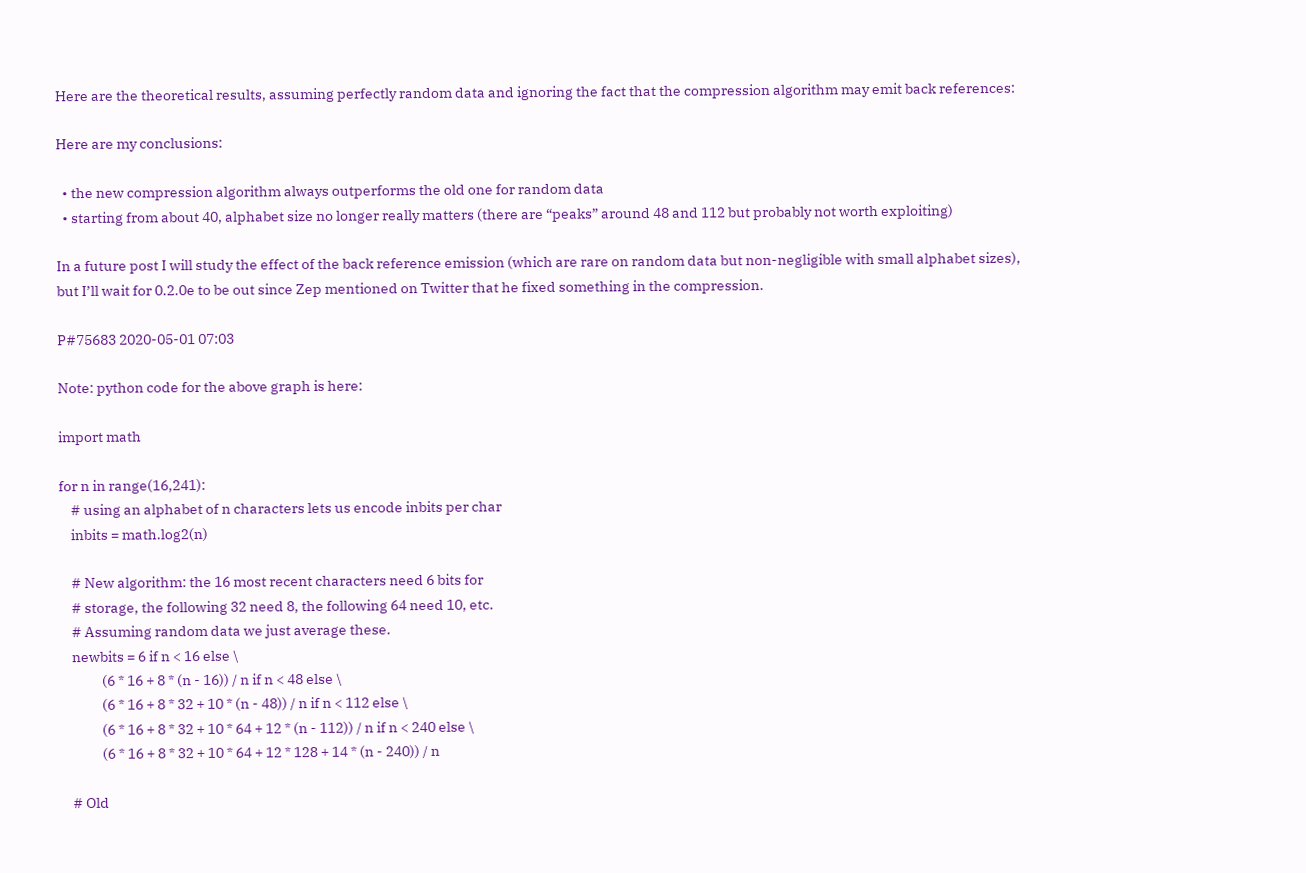Here are the theoretical results, assuming perfectly random data and ignoring the fact that the compression algorithm may emit back references:

Here are my conclusions:

  • the new compression algorithm always outperforms the old one for random data
  • starting from about 40, alphabet size no longer really matters (there are “peaks” around 48 and 112 but probably not worth exploiting)

In a future post I will study the effect of the back reference emission (which are rare on random data but non-negligible with small alphabet sizes), but I’ll wait for 0.2.0e to be out since Zep mentioned on Twitter that he fixed something in the compression.

P#75683 2020-05-01 07:03

Note: python code for the above graph is here:

import math

for n in range(16,241):
    # using an alphabet of n characters lets us encode inbits per char
    inbits = math.log2(n)

    # New algorithm: the 16 most recent characters need 6 bits for
    # storage, the following 32 need 8, the following 64 need 10, etc.
    # Assuming random data we just average these.
    newbits = 6 if n < 16 else \
              (6 * 16 + 8 * (n - 16)) / n if n < 48 else \
              (6 * 16 + 8 * 32 + 10 * (n - 48)) / n if n < 112 else \
              (6 * 16 + 8 * 32 + 10 * 64 + 12 * (n - 112)) / n if n < 240 else \
              (6 * 16 + 8 * 32 + 10 * 64 + 12 * 128 + 14 * (n - 240)) / n

    # Old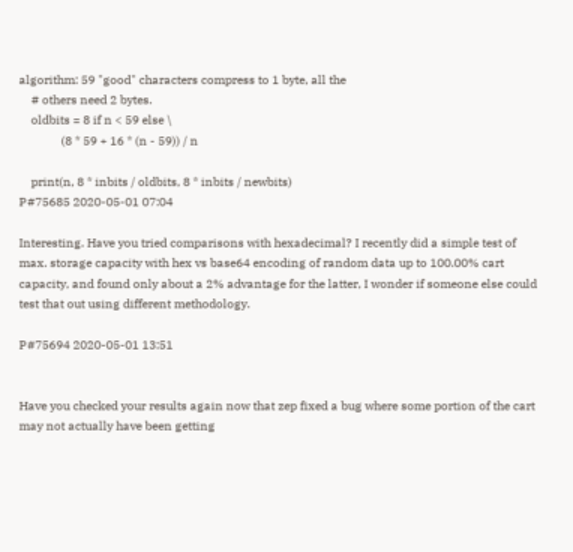algorithm: 59 "good" characters compress to 1 byte, all the
    # others need 2 bytes.
    oldbits = 8 if n < 59 else \
              (8 * 59 + 16 * (n - 59)) / n

    print(n, 8 * inbits / oldbits, 8 * inbits / newbits)
P#75685 2020-05-01 07:04

Interesting. Have you tried comparisons with hexadecimal? I recently did a simple test of max. storage capacity with hex vs base64 encoding of random data up to 100.00% cart capacity, and found only about a 2% advantage for the latter, I wonder if someone else could test that out using different methodology.

P#75694 2020-05-01 13:51


Have you checked your results again now that zep fixed a bug where some portion of the cart may not actually have been getting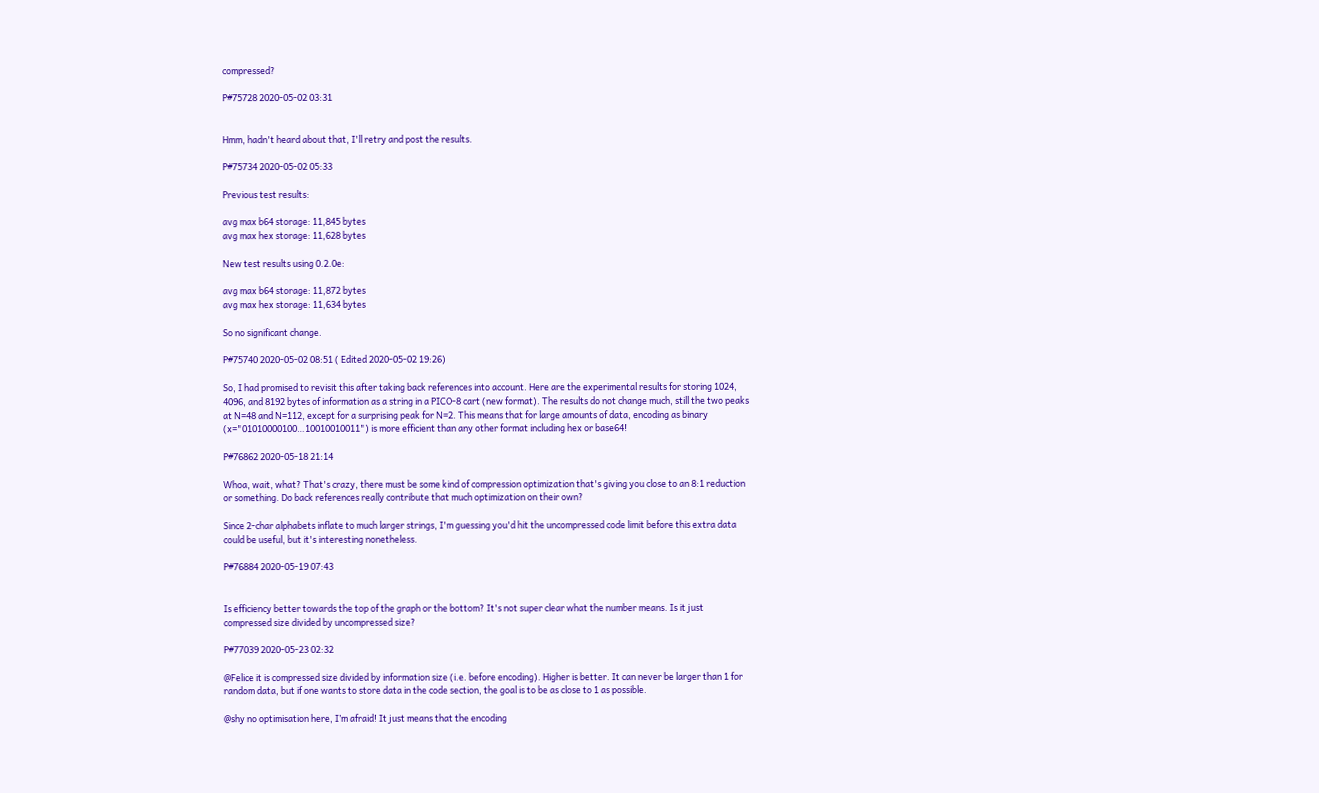compressed?

P#75728 2020-05-02 03:31


Hmm, hadn't heard about that, I'll retry and post the results.

P#75734 2020-05-02 05:33

Previous test results:

avg max b64 storage: 11,845 bytes
avg max hex storage: 11,628 bytes

New test results using 0.2.0e:

avg max b64 storage: 11,872 bytes
avg max hex storage: 11,634 bytes

So no significant change.

P#75740 2020-05-02 08:51 ( Edited 2020-05-02 19:26)

So, I had promised to revisit this after taking back references into account. Here are the experimental results for storing 1024, 4096, and 8192 bytes of information as a string in a PICO-8 cart (new format). The results do not change much, still the two peaks at N=48 and N=112, except for a surprising peak for N=2. This means that for large amounts of data, encoding as binary (x="01010000100…10010010011") is more efficient than any other format including hex or base64!

P#76862 2020-05-18 21:14

Whoa, wait, what? That's crazy, there must be some kind of compression optimization that's giving you close to an 8:1 reduction or something. Do back references really contribute that much optimization on their own?

Since 2-char alphabets inflate to much larger strings, I'm guessing you'd hit the uncompressed code limit before this extra data could be useful, but it's interesting nonetheless.

P#76884 2020-05-19 07:43


Is efficiency better towards the top of the graph or the bottom? It's not super clear what the number means. Is it just compressed size divided by uncompressed size?

P#77039 2020-05-23 02:32

@Felice it is compressed size divided by information size (i.e. before encoding). Higher is better. It can never be larger than 1 for random data, but if one wants to store data in the code section, the goal is to be as close to 1 as possible.

@shy no optimisation here, I’m afraid! It just means that the encoding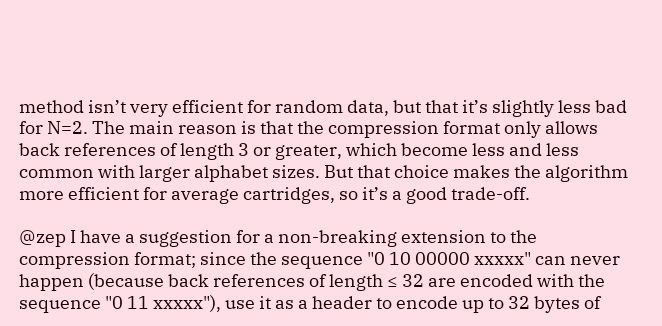method isn’t very efficient for random data, but that it’s slightly less bad for N=2. The main reason is that the compression format only allows back references of length 3 or greater, which become less and less common with larger alphabet sizes. But that choice makes the algorithm more efficient for average cartridges, so it’s a good trade-off.

@zep I have a suggestion for a non-breaking extension to the compression format; since the sequence "0 10 00000 xxxxx" can never happen (because back references of length ≤ 32 are encoded with the sequence "0 11 xxxxx"), use it as a header to encode up to 32 bytes of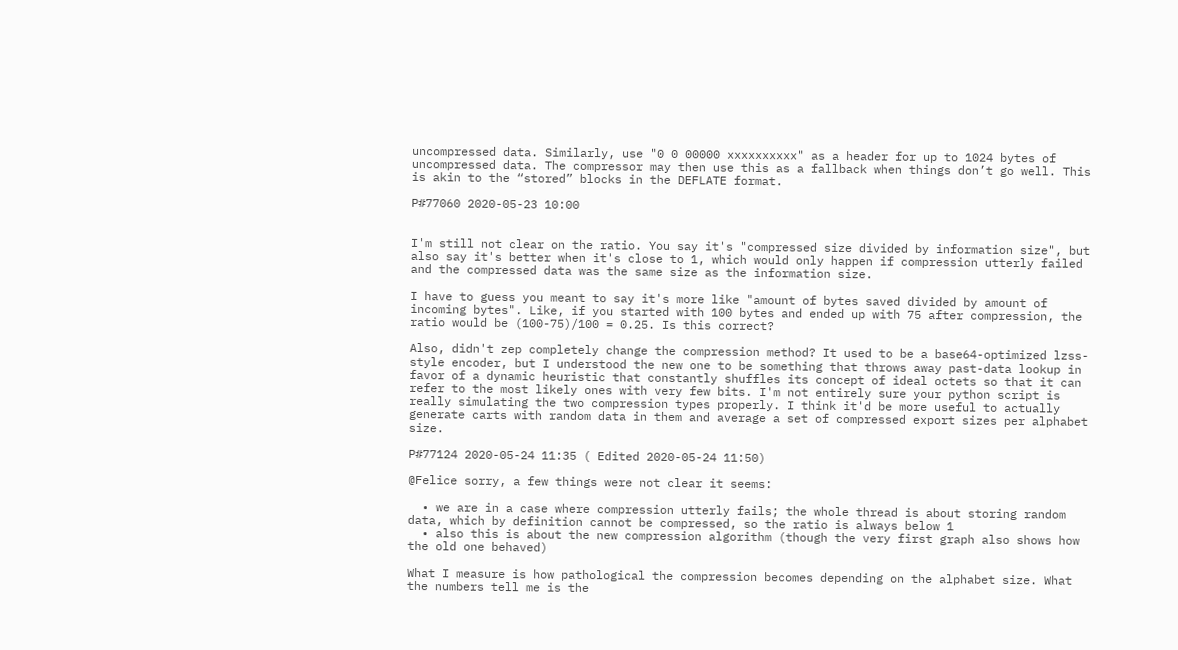uncompressed data. Similarly, use "0 0 00000 xxxxxxxxxx" as a header for up to 1024 bytes of uncompressed data. The compressor may then use this as a fallback when things don’t go well. This is akin to the “stored” blocks in the DEFLATE format.

P#77060 2020-05-23 10:00


I'm still not clear on the ratio. You say it's "compressed size divided by information size", but also say it's better when it's close to 1, which would only happen if compression utterly failed and the compressed data was the same size as the information size.

I have to guess you meant to say it's more like "amount of bytes saved divided by amount of incoming bytes". Like, if you started with 100 bytes and ended up with 75 after compression, the ratio would be (100-75)/100 = 0.25. Is this correct?

Also, didn't zep completely change the compression method? It used to be a base64-optimized lzss-style encoder, but I understood the new one to be something that throws away past-data lookup in favor of a dynamic heuristic that constantly shuffles its concept of ideal octets so that it can refer to the most likely ones with very few bits. I'm not entirely sure your python script is really simulating the two compression types properly. I think it'd be more useful to actually generate carts with random data in them and average a set of compressed export sizes per alphabet size.

P#77124 2020-05-24 11:35 ( Edited 2020-05-24 11:50)

@Felice sorry, a few things were not clear it seems:

  • we are in a case where compression utterly fails; the whole thread is about storing random data, which by definition cannot be compressed, so the ratio is always below 1
  • also this is about the new compression algorithm (though the very first graph also shows how the old one behaved)

What I measure is how pathological the compression becomes depending on the alphabet size. What the numbers tell me is the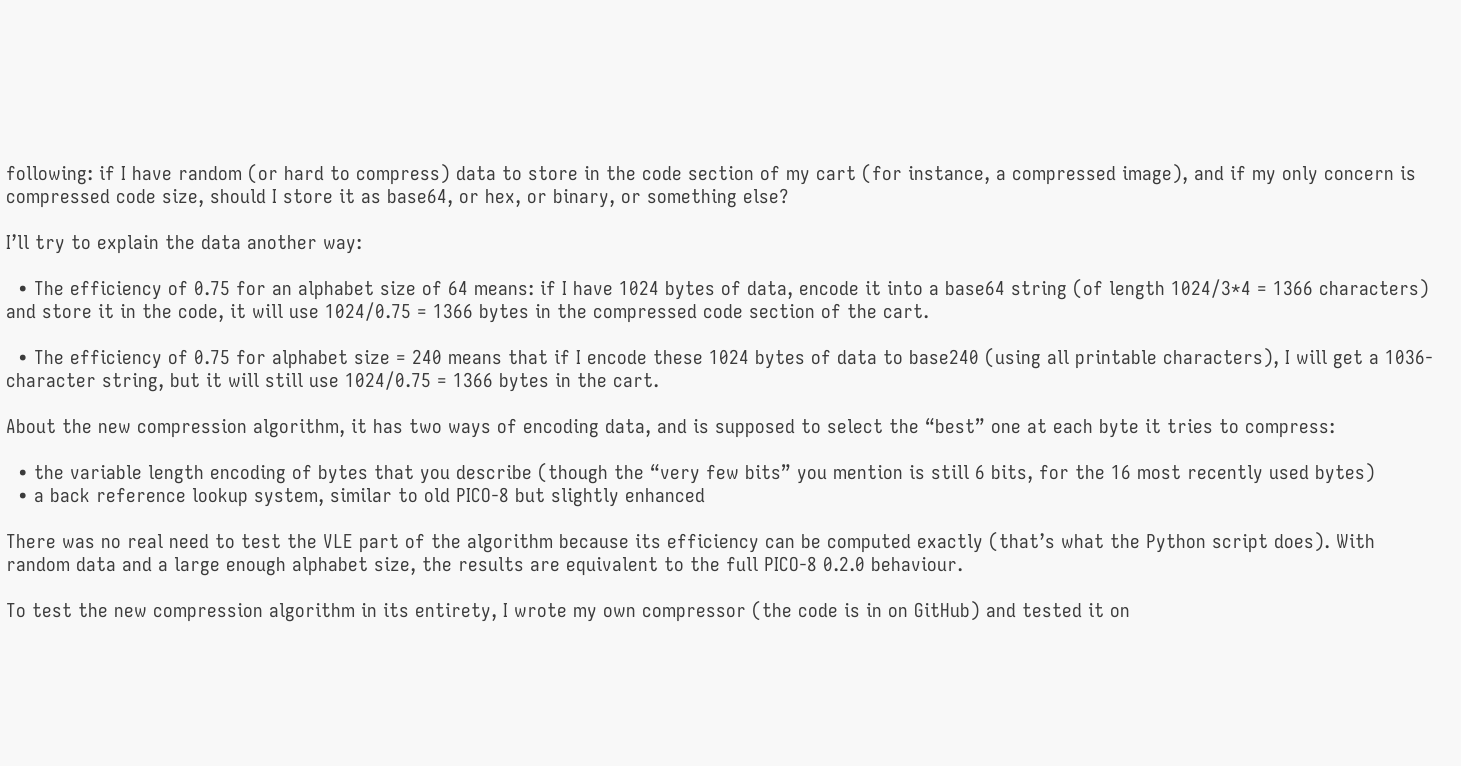following: if I have random (or hard to compress) data to store in the code section of my cart (for instance, a compressed image), and if my only concern is compressed code size, should I store it as base64, or hex, or binary, or something else?

I’ll try to explain the data another way:

  • The efficiency of 0.75 for an alphabet size of 64 means: if I have 1024 bytes of data, encode it into a base64 string (of length 1024/3*4 = 1366 characters) and store it in the code, it will use 1024/0.75 = 1366 bytes in the compressed code section of the cart.

  • The efficiency of 0.75 for alphabet size = 240 means that if I encode these 1024 bytes of data to base240 (using all printable characters), I will get a 1036-character string, but it will still use 1024/0.75 = 1366 bytes in the cart.

About the new compression algorithm, it has two ways of encoding data, and is supposed to select the “best” one at each byte it tries to compress:

  • the variable length encoding of bytes that you describe (though the “very few bits” you mention is still 6 bits, for the 16 most recently used bytes)
  • a back reference lookup system, similar to old PICO-8 but slightly enhanced

There was no real need to test the VLE part of the algorithm because its efficiency can be computed exactly (that’s what the Python script does). With random data and a large enough alphabet size, the results are equivalent to the full PICO-8 0.2.0 behaviour.

To test the new compression algorithm in its entirety, I wrote my own compressor (the code is in on GitHub) and tested it on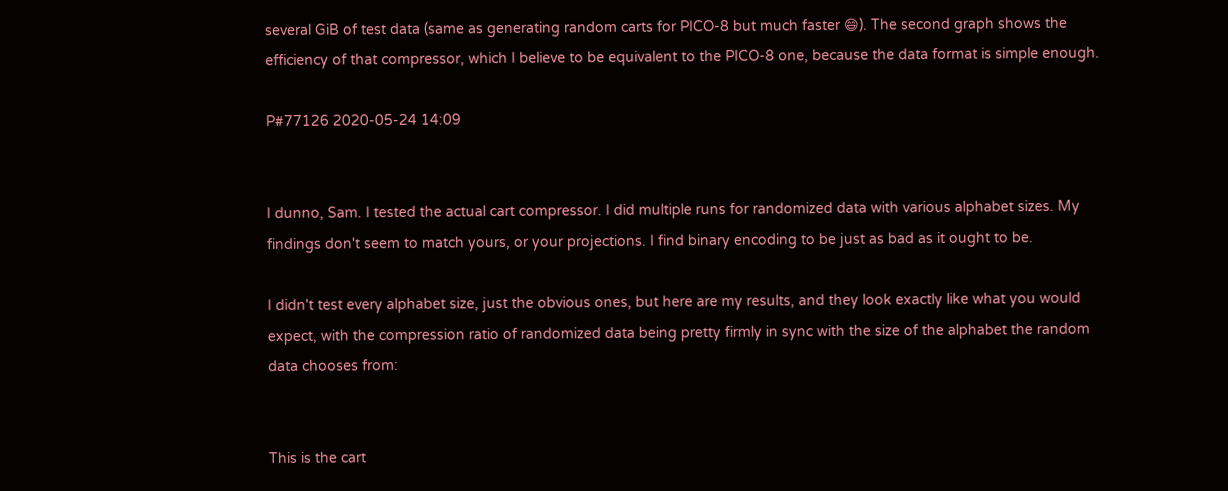several GiB of test data (same as generating random carts for PICO-8 but much faster 😄). The second graph shows the efficiency of that compressor, which I believe to be equivalent to the PICO-8 one, because the data format is simple enough.

P#77126 2020-05-24 14:09


I dunno, Sam. I tested the actual cart compressor. I did multiple runs for randomized data with various alphabet sizes. My findings don't seem to match yours, or your projections. I find binary encoding to be just as bad as it ought to be.

I didn't test every alphabet size, just the obvious ones, but here are my results, and they look exactly like what you would expect, with the compression ratio of randomized data being pretty firmly in sync with the size of the alphabet the random data chooses from:


This is the cart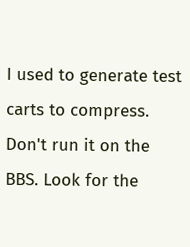I used to generate test carts to compress. Don't run it on the BBS. Look for the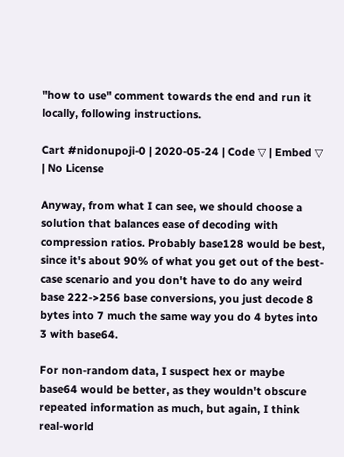"how to use" comment towards the end and run it locally, following instructions.

Cart #nidonupoji-0 | 2020-05-24 | Code ▽ | Embed ▽ | No License

Anyway, from what I can see, we should choose a solution that balances ease of decoding with compression ratios. Probably base128 would be best, since it's about 90% of what you get out of the best-case scenario and you don't have to do any weird base 222->256 base conversions, you just decode 8 bytes into 7 much the same way you do 4 bytes into 3 with base64.

For non-random data, I suspect hex or maybe base64 would be better, as they wouldn't obscure repeated information as much, but again, I think real-world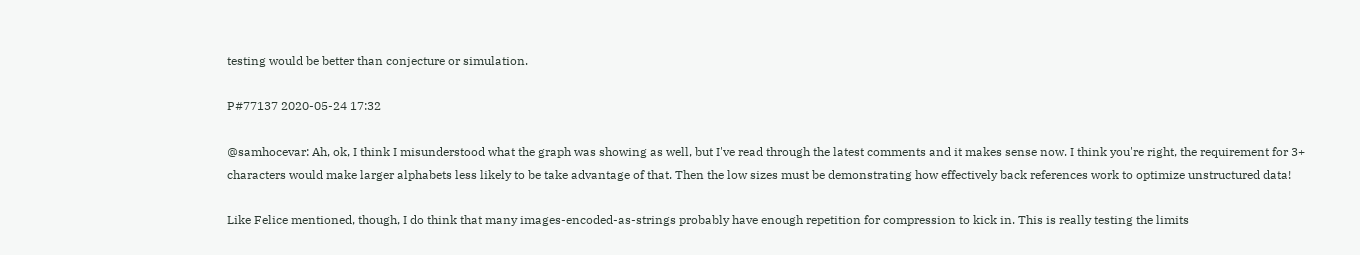testing would be better than conjecture or simulation.

P#77137 2020-05-24 17:32

@samhocevar: Ah, ok, I think I misunderstood what the graph was showing as well, but I've read through the latest comments and it makes sense now. I think you're right, the requirement for 3+ characters would make larger alphabets less likely to be take advantage of that. Then the low sizes must be demonstrating how effectively back references work to optimize unstructured data!

Like Felice mentioned, though, I do think that many images-encoded-as-strings probably have enough repetition for compression to kick in. This is really testing the limits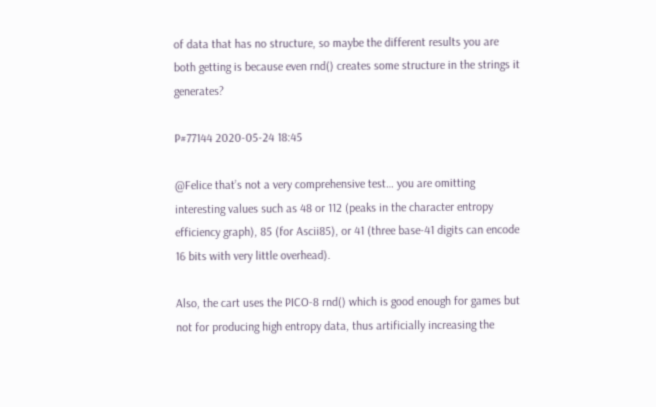of data that has no structure, so maybe the different results you are both getting is because even rnd() creates some structure in the strings it generates?

P#77144 2020-05-24 18:45

@Felice that’s not a very comprehensive test… you are omitting interesting values such as 48 or 112 (peaks in the character entropy efficiency graph), 85 (for Ascii85), or 41 (three base-41 digits can encode 16 bits with very little overhead).

Also, the cart uses the PICO-8 rnd() which is good enough for games but not for producing high entropy data, thus artificially increasing the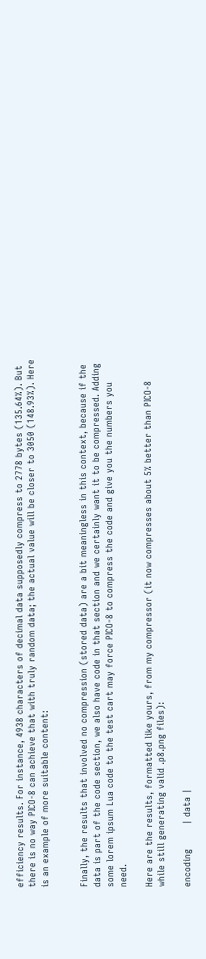efficiency results. For instance, 4938 characters of decimal data supposedly compress to 2778 bytes (135.64%). But there is no way PICO-8 can achieve that with truly random data; the actual value will be closer to 3050 (148.93%). Here is an example of more suitable content:


Finally, the results that involved no compression (stored data) are a bit meaningless in this context, because if the data is part of the code section, we also have code in that section and we certainly want it to be compressed. Adding some lorem ipsum Lua code to the test cart may force PICO-8 to compress the code and give you the numbers you need.

Here are the results, formatted like yours, from my compressor (it now compresses about 5% better than PICO-8 while still generating valid .p8.png files):

encoding        | data |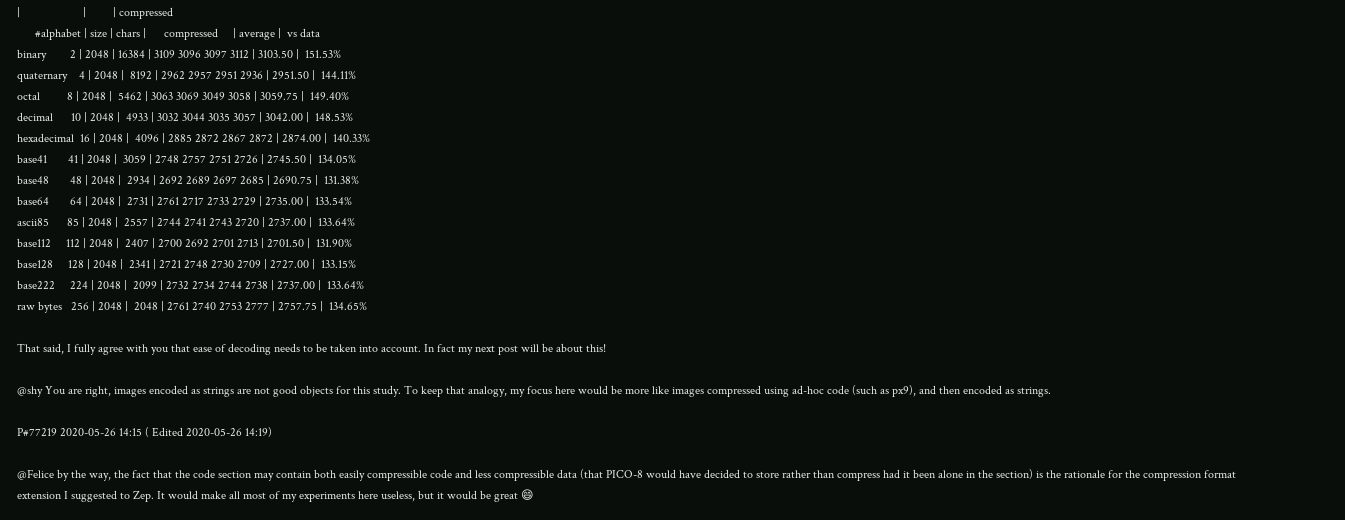|                     |         | compressed
      #alphabet | size | chars |      compressed     | average |  vs data
binary        2 | 2048 | 16384 | 3109 3096 3097 3112 | 3103.50 |  151.53%
quaternary    4 | 2048 |  8192 | 2962 2957 2951 2936 | 2951.50 |  144.11%
octal         8 | 2048 |  5462 | 3063 3069 3049 3058 | 3059.75 |  149.40%
decimal      10 | 2048 |  4933 | 3032 3044 3035 3057 | 3042.00 |  148.53%
hexadecimal  16 | 2048 |  4096 | 2885 2872 2867 2872 | 2874.00 |  140.33%
base41       41 | 2048 |  3059 | 2748 2757 2751 2726 | 2745.50 |  134.05%
base48       48 | 2048 |  2934 | 2692 2689 2697 2685 | 2690.75 |  131.38%
base64       64 | 2048 |  2731 | 2761 2717 2733 2729 | 2735.00 |  133.54%
ascii85      85 | 2048 |  2557 | 2744 2741 2743 2720 | 2737.00 |  133.64%
base112     112 | 2048 |  2407 | 2700 2692 2701 2713 | 2701.50 |  131.90%
base128     128 | 2048 |  2341 | 2721 2748 2730 2709 | 2727.00 |  133.15%
base222     224 | 2048 |  2099 | 2732 2734 2744 2738 | 2737.00 |  133.64%
raw bytes   256 | 2048 |  2048 | 2761 2740 2753 2777 | 2757.75 |  134.65%

That said, I fully agree with you that ease of decoding needs to be taken into account. In fact my next post will be about this!

@shy You are right, images encoded as strings are not good objects for this study. To keep that analogy, my focus here would be more like images compressed using ad-hoc code (such as px9), and then encoded as strings.

P#77219 2020-05-26 14:15 ( Edited 2020-05-26 14:19)

@Felice by the way, the fact that the code section may contain both easily compressible code and less compressible data (that PICO-8 would have decided to store rather than compress had it been alone in the section) is the rationale for the compression format extension I suggested to Zep. It would make all most of my experiments here useless, but it would be great 😄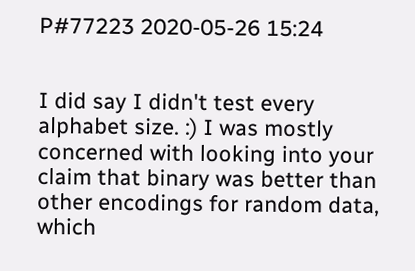P#77223 2020-05-26 15:24


I did say I didn't test every alphabet size. :) I was mostly concerned with looking into your claim that binary was better than other encodings for random data, which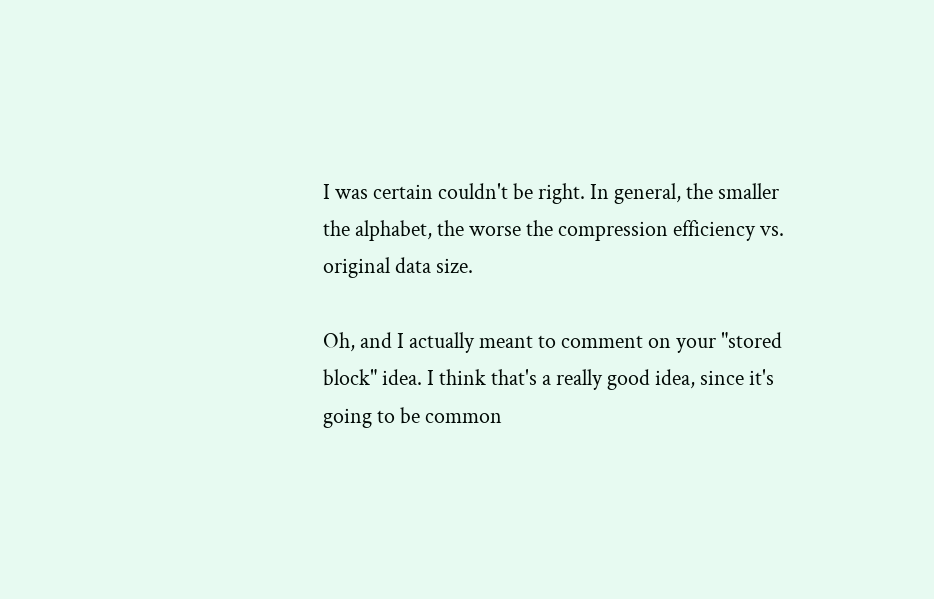I was certain couldn't be right. In general, the smaller the alphabet, the worse the compression efficiency vs. original data size.

Oh, and I actually meant to comment on your "stored block" idea. I think that's a really good idea, since it's going to be common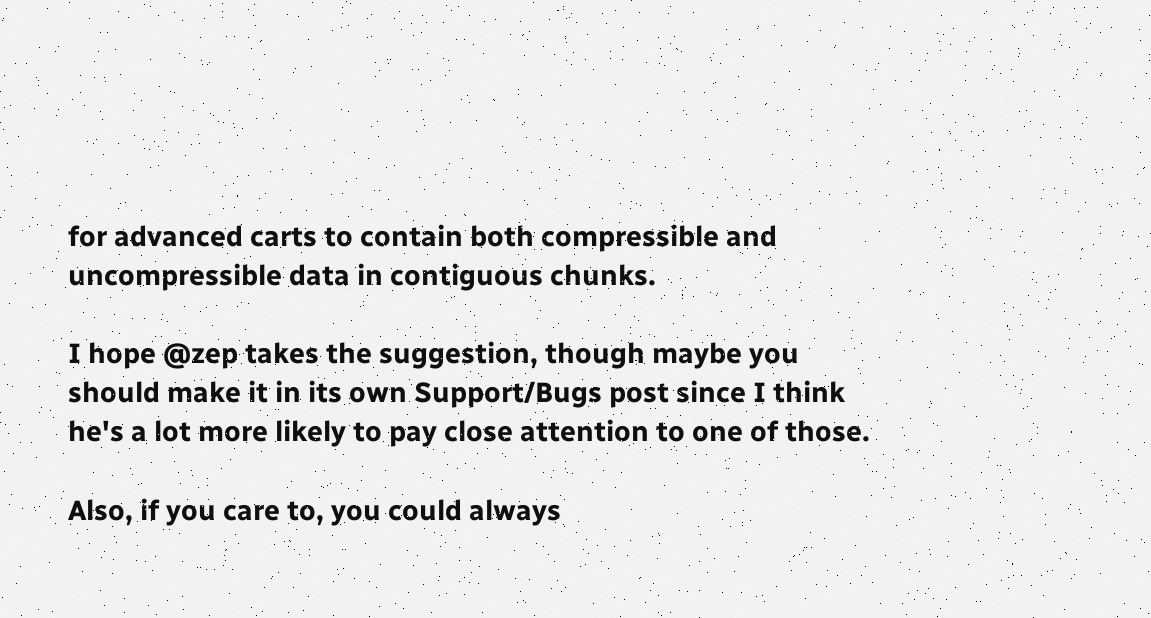for advanced carts to contain both compressible and uncompressible data in contiguous chunks.

I hope @zep takes the suggestion, though maybe you should make it in its own Support/Bugs post since I think he's a lot more likely to pay close attention to one of those.

Also, if you care to, you could always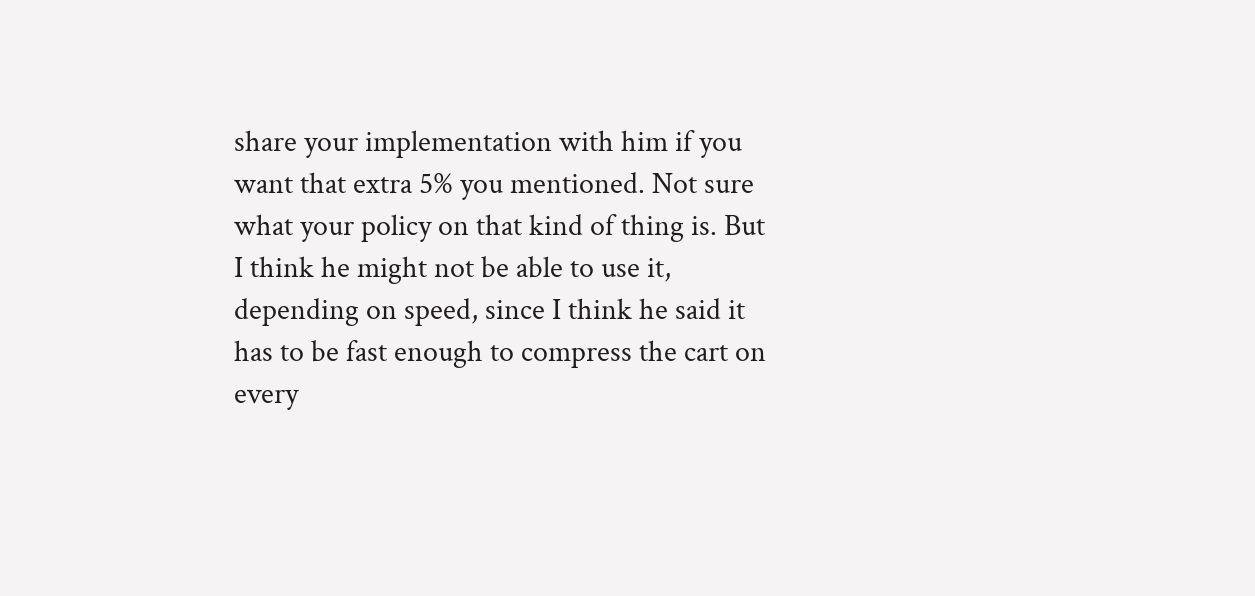share your implementation with him if you want that extra 5% you mentioned. Not sure what your policy on that kind of thing is. But I think he might not be able to use it, depending on speed, since I think he said it has to be fast enough to compress the cart on every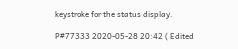keystroke for the status display.

P#77333 2020-05-28 20:42 ( Edited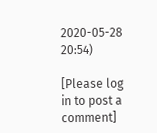2020-05-28 20:54)

[Please log in to post a comment]